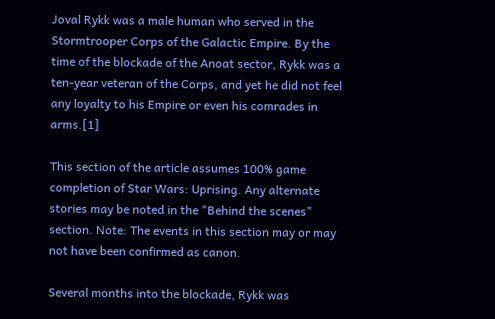Joval Rykk was a male human who served in the Stormtrooper Corps of the Galactic Empire. By the time of the blockade of the Anoat sector, Rykk was a ten-year veteran of the Corps, and yet he did not feel any loyalty to his Empire or even his comrades in arms.[1]

This section of the article assumes 100% game completion of Star Wars: Uprising. Any alternate stories may be noted in the "Behind the scenes" section. Note: The events in this section may or may not have been confirmed as canon.

Several months into the blockade, Rykk was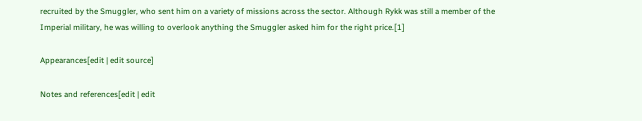recruited by the Smuggler, who sent him on a variety of missions across the sector. Although Rykk was still a member of the Imperial military, he was willing to overlook anything the Smuggler asked him for the right price.[1]

Appearances[edit | edit source]

Notes and references[edit | edit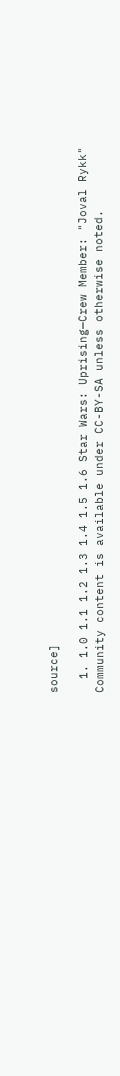source]

  1. 1.0 1.1 1.2 1.3 1.4 1.5 1.6 Star Wars: Uprising—Crew Member: "Joval Rykk"
Community content is available under CC-BY-SA unless otherwise noted.